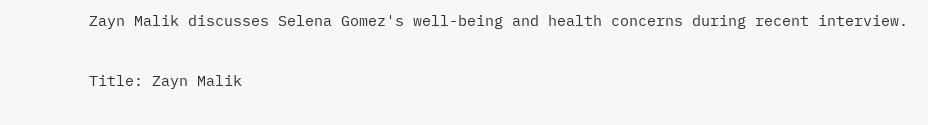Zayn Malik discusses Selena Gomez's well-being and health concerns during recent interview.

Title: Zayn Malik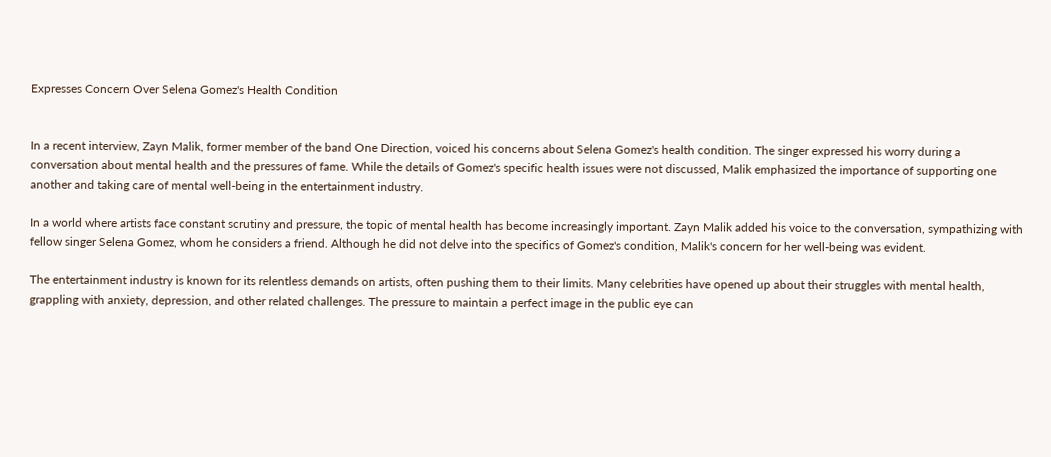Expresses Concern Over Selena Gomez's Health Condition


In a recent interview, Zayn Malik, former member of the band One Direction, voiced his concerns about Selena Gomez's health condition. The singer expressed his worry during a conversation about mental health and the pressures of fame. While the details of Gomez's specific health issues were not discussed, Malik emphasized the importance of supporting one another and taking care of mental well-being in the entertainment industry.

In a world where artists face constant scrutiny and pressure, the topic of mental health has become increasingly important. Zayn Malik added his voice to the conversation, sympathizing with fellow singer Selena Gomez, whom he considers a friend. Although he did not delve into the specifics of Gomez's condition, Malik's concern for her well-being was evident.

The entertainment industry is known for its relentless demands on artists, often pushing them to their limits. Many celebrities have opened up about their struggles with mental health, grappling with anxiety, depression, and other related challenges. The pressure to maintain a perfect image in the public eye can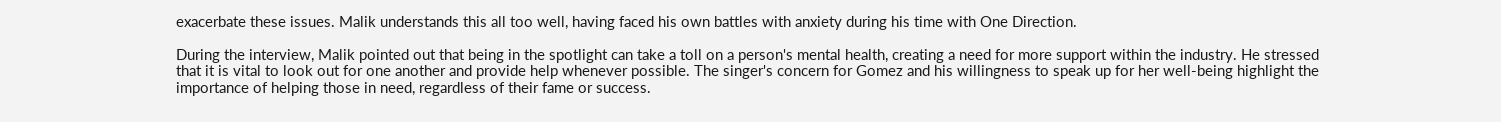exacerbate these issues. Malik understands this all too well, having faced his own battles with anxiety during his time with One Direction.

During the interview, Malik pointed out that being in the spotlight can take a toll on a person's mental health, creating a need for more support within the industry. He stressed that it is vital to look out for one another and provide help whenever possible. The singer's concern for Gomez and his willingness to speak up for her well-being highlight the importance of helping those in need, regardless of their fame or success.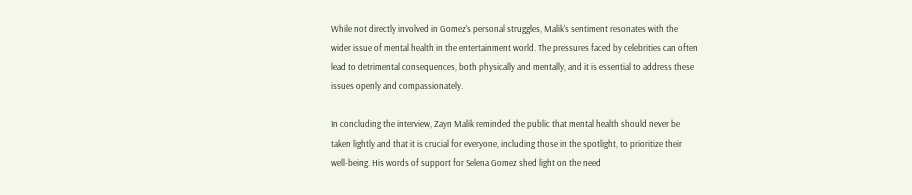While not directly involved in Gomez's personal struggles, Malik's sentiment resonates with the wider issue of mental health in the entertainment world. The pressures faced by celebrities can often lead to detrimental consequences, both physically and mentally, and it is essential to address these issues openly and compassionately.

In concluding the interview, Zayn Malik reminded the public that mental health should never be taken lightly and that it is crucial for everyone, including those in the spotlight, to prioritize their well-being. His words of support for Selena Gomez shed light on the need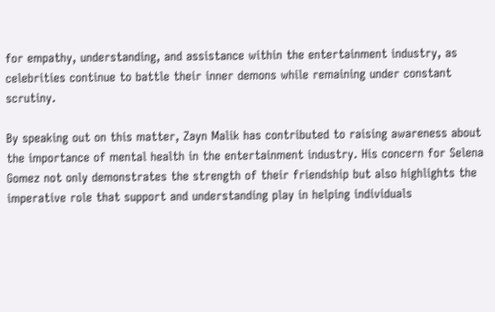for empathy, understanding, and assistance within the entertainment industry, as celebrities continue to battle their inner demons while remaining under constant scrutiny.

By speaking out on this matter, Zayn Malik has contributed to raising awareness about the importance of mental health in the entertainment industry. His concern for Selena Gomez not only demonstrates the strength of their friendship but also highlights the imperative role that support and understanding play in helping individuals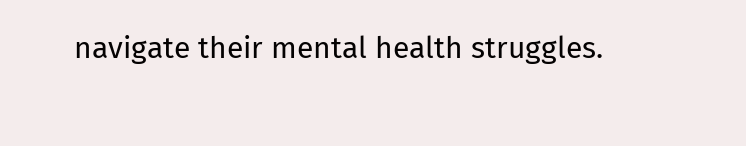navigate their mental health struggles.